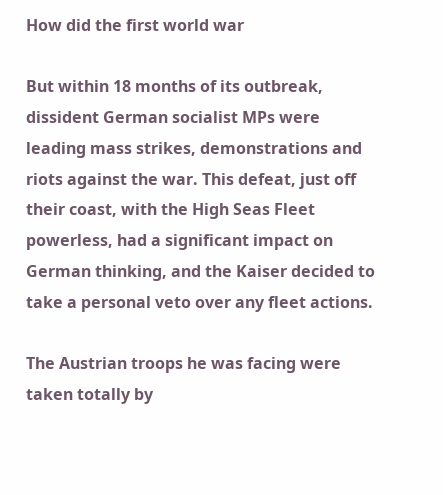How did the first world war

But within 18 months of its outbreak, dissident German socialist MPs were leading mass strikes, demonstrations and riots against the war. This defeat, just off their coast, with the High Seas Fleet powerless, had a significant impact on German thinking, and the Kaiser decided to take a personal veto over any fleet actions.

The Austrian troops he was facing were taken totally by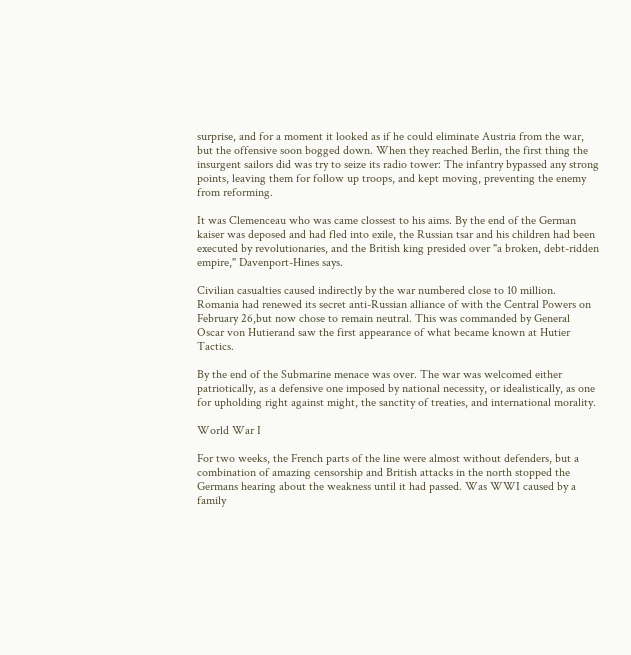surprise, and for a moment it looked as if he could eliminate Austria from the war, but the offensive soon bogged down. When they reached Berlin, the first thing the insurgent sailors did was try to seize its radio tower: The infantry bypassed any strong points, leaving them for follow up troops, and kept moving, preventing the enemy from reforming.

It was Clemenceau who was came clossest to his aims. By the end of the German kaiser was deposed and had fled into exile, the Russian tsar and his children had been executed by revolutionaries, and the British king presided over "a broken, debt-ridden empire," Davenport-Hines says.

Civilian casualties caused indirectly by the war numbered close to 10 million. Romania had renewed its secret anti-Russian alliance of with the Central Powers on February 26,but now chose to remain neutral. This was commanded by General Oscar von Hutierand saw the first appearance of what became known at Hutier Tactics.

By the end of the Submarine menace was over. The war was welcomed either patriotically, as a defensive one imposed by national necessity, or idealistically, as one for upholding right against might, the sanctity of treaties, and international morality.

World War I

For two weeks, the French parts of the line were almost without defenders, but a combination of amazing censorship and British attacks in the north stopped the Germans hearing about the weakness until it had passed. Was WWI caused by a family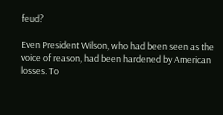feud?

Even President Wilson, who had been seen as the voice of reason, had been hardened by American losses. To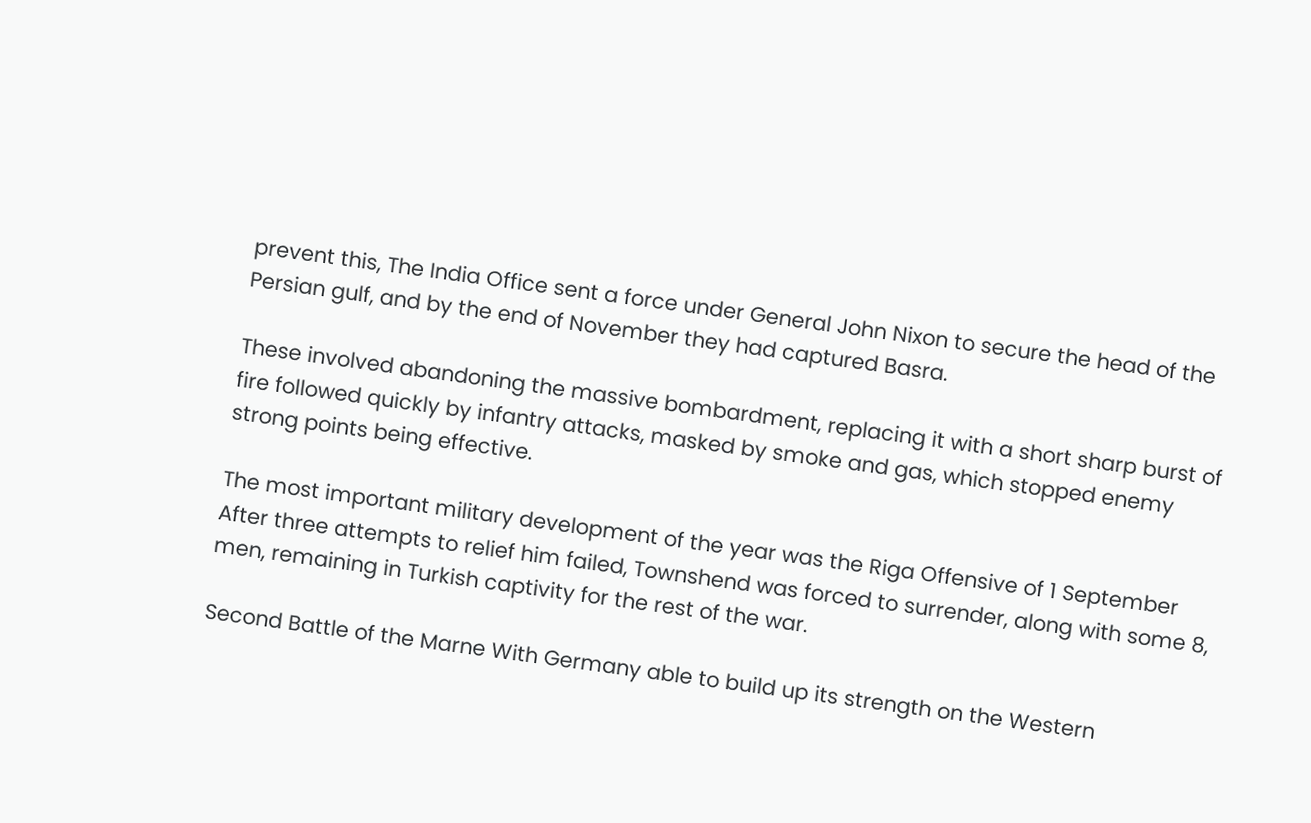prevent this, The India Office sent a force under General John Nixon to secure the head of the Persian gulf, and by the end of November they had captured Basra.

These involved abandoning the massive bombardment, replacing it with a short sharp burst of fire followed quickly by infantry attacks, masked by smoke and gas, which stopped enemy strong points being effective.

The most important military development of the year was the Riga Offensive of 1 September After three attempts to relief him failed, Townshend was forced to surrender, along with some 8, men, remaining in Turkish captivity for the rest of the war.

Second Battle of the Marne With Germany able to build up its strength on the Western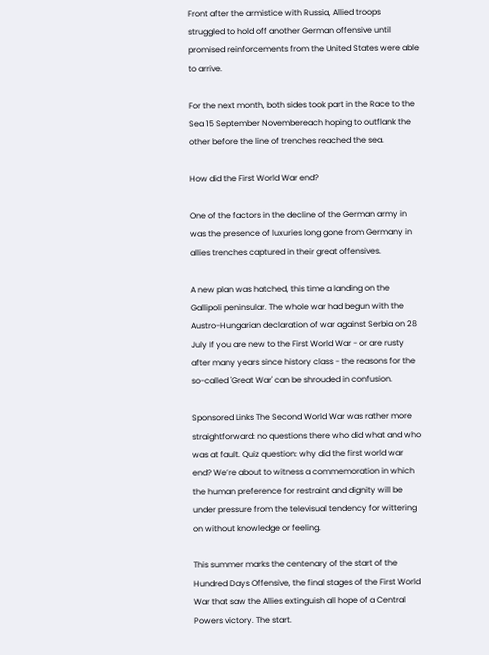Front after the armistice with Russia, Allied troops struggled to hold off another German offensive until promised reinforcements from the United States were able to arrive.

For the next month, both sides took part in the Race to the Sea 15 September Novembereach hoping to outflank the other before the line of trenches reached the sea.

How did the First World War end?

One of the factors in the decline of the German army in was the presence of luxuries long gone from Germany in allies trenches captured in their great offensives.

A new plan was hatched, this time a landing on the Gallipoli peninsular. The whole war had begun with the Austro-Hungarian declaration of war against Serbia on 28 July If you are new to the First World War - or are rusty after many years since history class - the reasons for the so-called 'Great War' can be shrouded in confusion.

Sponsored Links The Second World War was rather more straightforward: no questions there who did what and who was at fault. Quiz question: why did the first world war end? We’re about to witness a commemoration in which the human preference for restraint and dignity will be under pressure from the televisual tendency for wittering on without knowledge or feeling.

This summer marks the centenary of the start of the Hundred Days Offensive, the final stages of the First World War that saw the Allies extinguish all hope of a Central Powers victory. The start.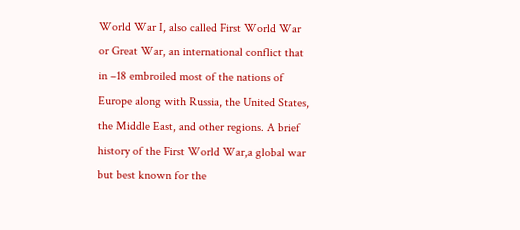World War I, also called First World War or Great War, an international conflict that in –18 embroiled most of the nations of Europe along with Russia, the United States, the Middle East, and other regions. A brief history of the First World War,a global war but best known for the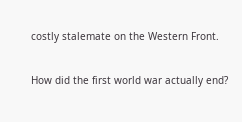costly stalemate on the Western Front.

How did the first world war actually end?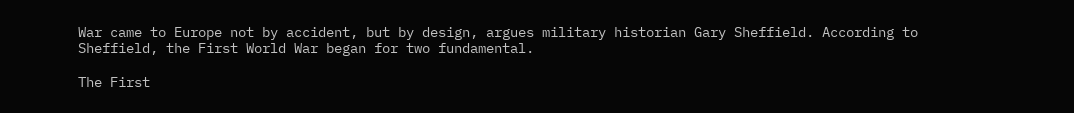War came to Europe not by accident, but by design, argues military historian Gary Sheffield. According to Sheffield, the First World War began for two fundamental.

The First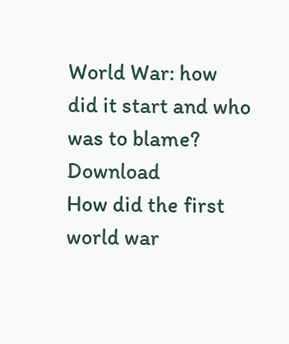World War: how did it start and who was to blame? Download
How did the first world war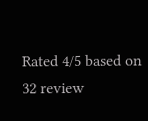Rated 4/5 based on 32 review